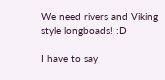We need rivers and Viking style longboads! :D

I have to say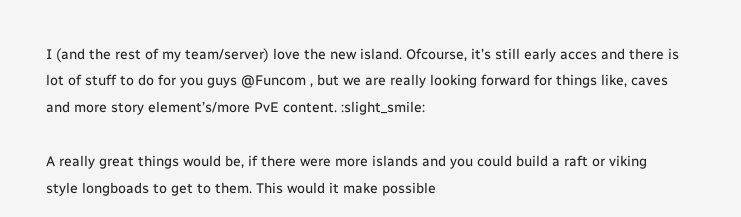I (and the rest of my team/server) love the new island. Ofcourse, it’s still early acces and there is lot of stuff to do for you guys @Funcom , but we are really looking forward for things like, caves and more story element’s/more PvE content. :slight_smile:

A really great things would be, if there were more islands and you could build a raft or viking style longboads to get to them. This would it make possible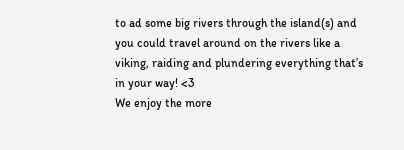to ad some big rivers through the island(s) and you could travel around on the rivers like a viking, raiding and plundering everything that’s in your way! <3
We enjoy the more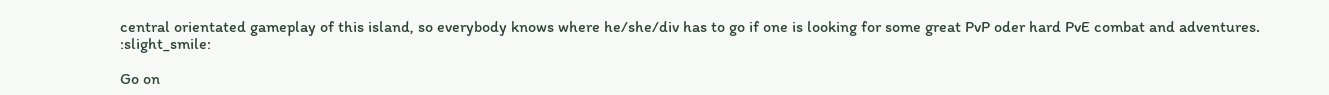central orientated gameplay of this island, so everybody knows where he/she/div has to go if one is looking for some great PvP oder hard PvE combat and adventures. :slight_smile:

Go on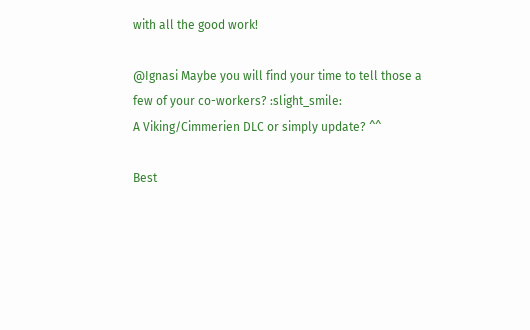with all the good work!

@Ignasi Maybe you will find your time to tell those a few of your co-workers? :slight_smile:
A Viking/Cimmerien DLC or simply update? ^^

Best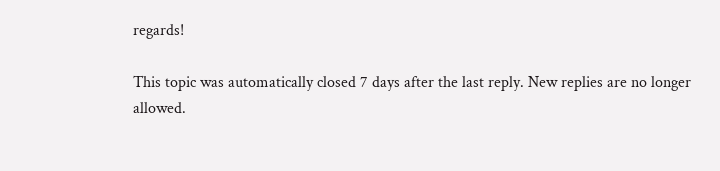regards!

This topic was automatically closed 7 days after the last reply. New replies are no longer allowed.